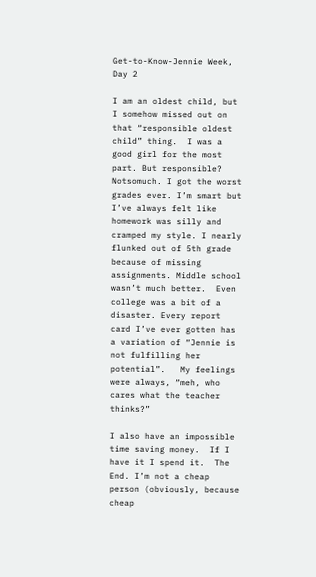Get-to-Know-Jennie Week, Day 2

I am an oldest child, but I somehow missed out on that “responsible oldest child” thing.  I was a good girl for the most part. But responsible? Notsomuch. I got the worst grades ever. I’m smart but I’ve always felt like homework was silly and cramped my style. I nearly flunked out of 5th grade because of missing assignments. Middle school wasn’t much better.  Even college was a bit of a disaster. Every report card I’ve ever gotten has a variation of “Jennie is not fulfilling her potential”.   My feelings were always, “meh, who cares what the teacher thinks?”

I also have an impossible time saving money.  If I have it I spend it.  The End. I’m not a cheap person (obviously, because cheap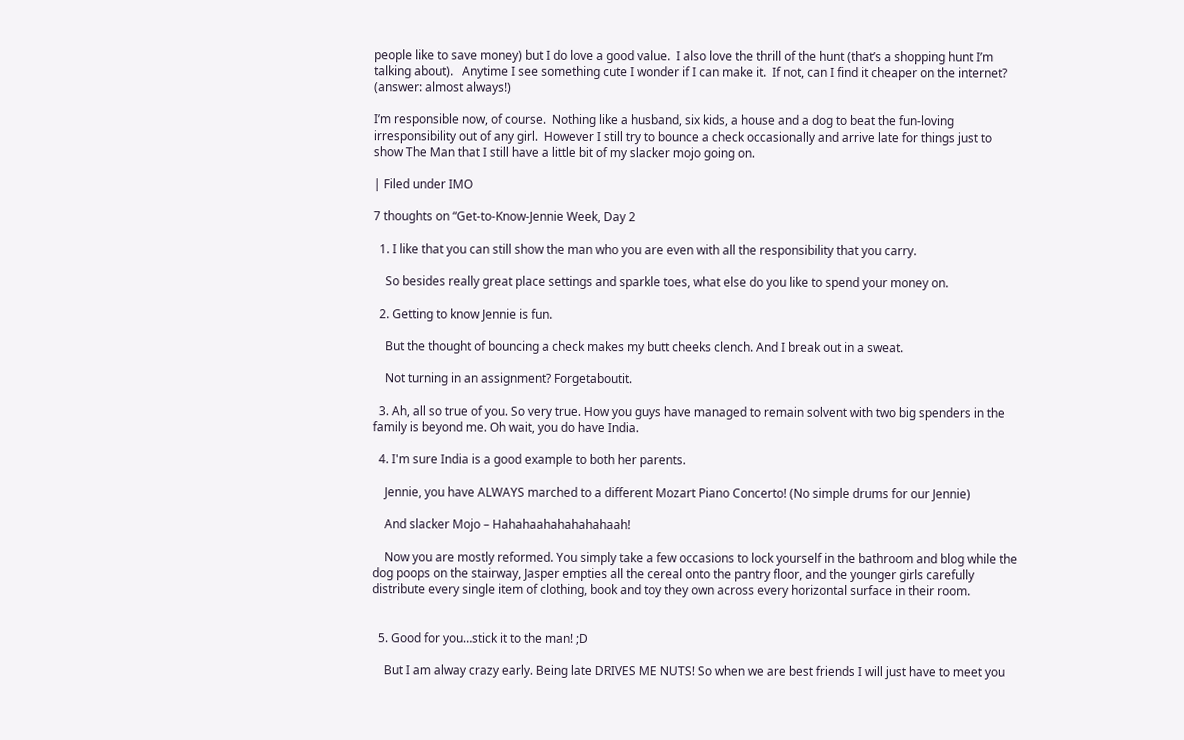people like to save money) but I do love a good value.  I also love the thrill of the hunt (that’s a shopping hunt I’m talking about).   Anytime I see something cute I wonder if I can make it.  If not, can I find it cheaper on the internet? (answer: almost always!)

I’m responsible now, of course.  Nothing like a husband, six kids, a house and a dog to beat the fun-loving irresponsibility out of any girl.  However I still try to bounce a check occasionally and arrive late for things just to show The Man that I still have a little bit of my slacker mojo going on.

| Filed under IMO

7 thoughts on “Get-to-Know-Jennie Week, Day 2

  1. I like that you can still show the man who you are even with all the responsibility that you carry.

    So besides really great place settings and sparkle toes, what else do you like to spend your money on.

  2. Getting to know Jennie is fun.

    But the thought of bouncing a check makes my butt cheeks clench. And I break out in a sweat.

    Not turning in an assignment? Forgetaboutit.

  3. Ah, all so true of you. So very true. How you guys have managed to remain solvent with two big spenders in the family is beyond me. Oh wait, you do have India.

  4. I'm sure India is a good example to both her parents.

    Jennie, you have ALWAYS marched to a different Mozart Piano Concerto! (No simple drums for our Jennie)

    And slacker Mojo – Hahahaahahahahahaah!

    Now you are mostly reformed. You simply take a few occasions to lock yourself in the bathroom and blog while the dog poops on the stairway, Jasper empties all the cereal onto the pantry floor, and the younger girls carefully distribute every single item of clothing, book and toy they own across every horizontal surface in their room.


  5. Good for you…stick it to the man! ;D

    But I am alway crazy early. Being late DRIVES ME NUTS! So when we are best friends I will just have to meet you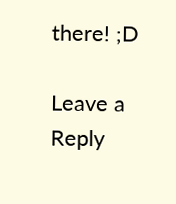there! ;D

Leave a Reply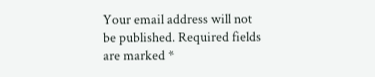Your email address will not be published. Required fields are marked *